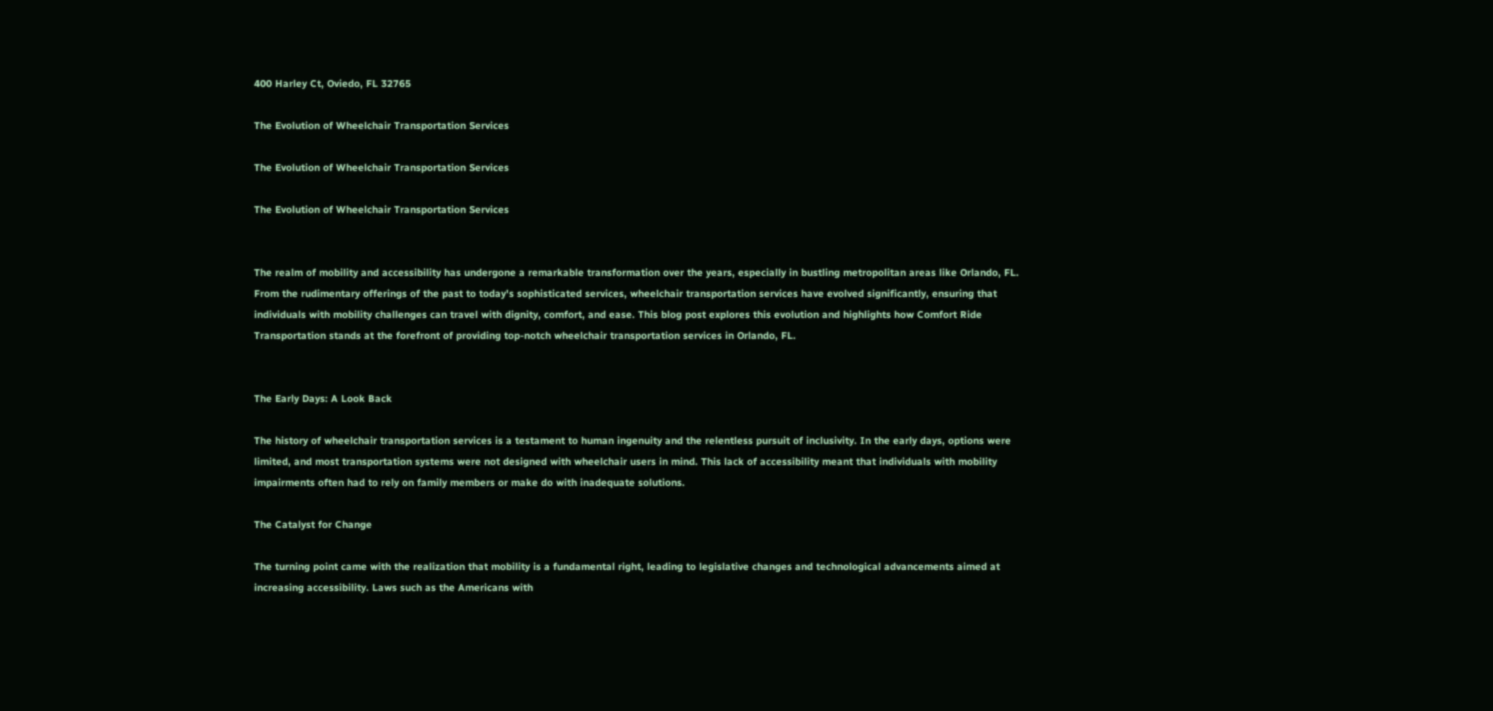400 Harley Ct, Oviedo, FL 32765

The Evolution of Wheelchair Transportation Services

The Evolution of Wheelchair Transportation Services

The Evolution of Wheelchair Transportation Services


The realm of mobility and accessibility has undergone a remarkable transformation over the years, especially in bustling metropolitan areas like Orlando, FL. From the rudimentary offerings of the past to today's sophisticated services, wheelchair transportation services have evolved significantly, ensuring that individuals with mobility challenges can travel with dignity, comfort, and ease. This blog post explores this evolution and highlights how Comfort Ride Transportation stands at the forefront of providing top-notch wheelchair transportation services in Orlando, FL.


The Early Days: A Look Back

The history of wheelchair transportation services is a testament to human ingenuity and the relentless pursuit of inclusivity. In the early days, options were limited, and most transportation systems were not designed with wheelchair users in mind. This lack of accessibility meant that individuals with mobility impairments often had to rely on family members or make do with inadequate solutions.

The Catalyst for Change

The turning point came with the realization that mobility is a fundamental right, leading to legislative changes and technological advancements aimed at increasing accessibility. Laws such as the Americans with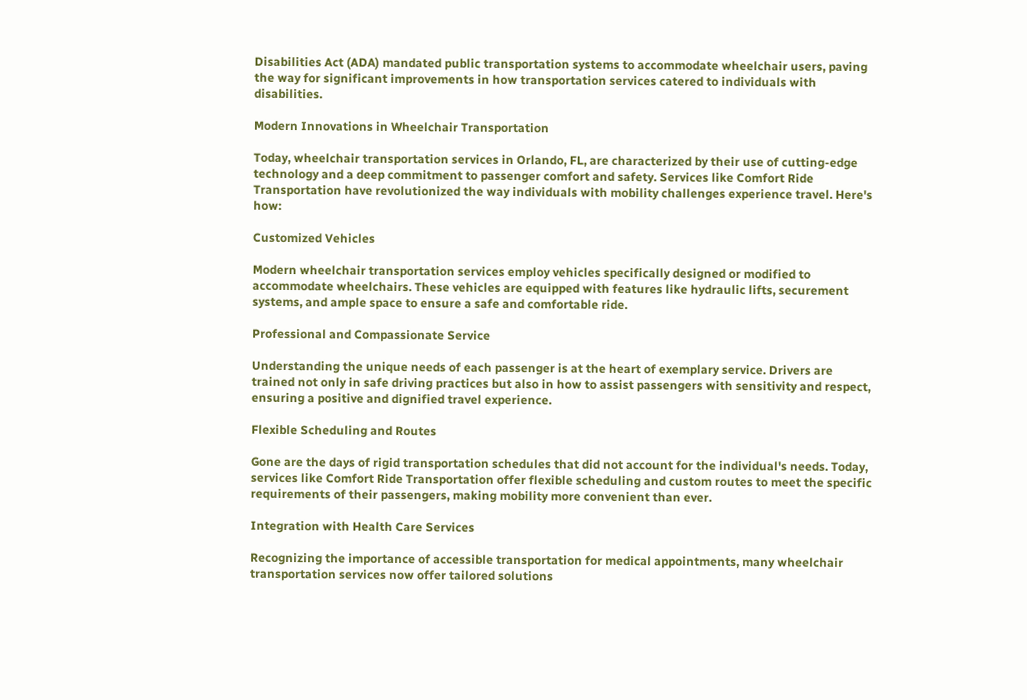Disabilities Act (ADA) mandated public transportation systems to accommodate wheelchair users, paving the way for significant improvements in how transportation services catered to individuals with disabilities.

Modern Innovations in Wheelchair Transportation

Today, wheelchair transportation services in Orlando, FL, are characterized by their use of cutting-edge technology and a deep commitment to passenger comfort and safety. Services like Comfort Ride Transportation have revolutionized the way individuals with mobility challenges experience travel. Here's how:

Customized Vehicles

Modern wheelchair transportation services employ vehicles specifically designed or modified to accommodate wheelchairs. These vehicles are equipped with features like hydraulic lifts, securement systems, and ample space to ensure a safe and comfortable ride.

Professional and Compassionate Service

Understanding the unique needs of each passenger is at the heart of exemplary service. Drivers are trained not only in safe driving practices but also in how to assist passengers with sensitivity and respect, ensuring a positive and dignified travel experience.

Flexible Scheduling and Routes

Gone are the days of rigid transportation schedules that did not account for the individual's needs. Today, services like Comfort Ride Transportation offer flexible scheduling and custom routes to meet the specific requirements of their passengers, making mobility more convenient than ever.

Integration with Health Care Services

Recognizing the importance of accessible transportation for medical appointments, many wheelchair transportation services now offer tailored solutions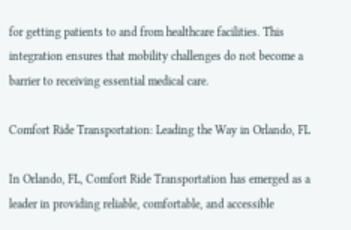for getting patients to and from healthcare facilities. This integration ensures that mobility challenges do not become a barrier to receiving essential medical care.

Comfort Ride Transportation: Leading the Way in Orlando, FL

In Orlando, FL, Comfort Ride Transportation has emerged as a leader in providing reliable, comfortable, and accessible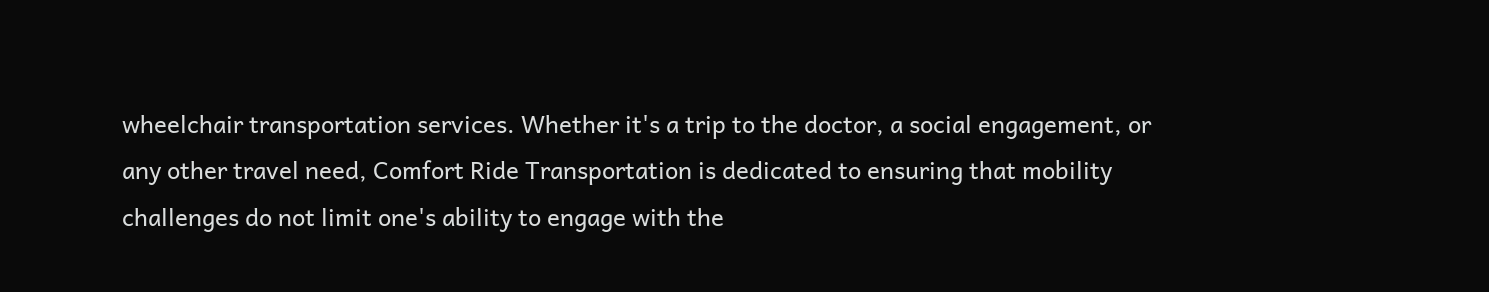wheelchair transportation services. Whether it's a trip to the doctor, a social engagement, or any other travel need, Comfort Ride Transportation is dedicated to ensuring that mobility challenges do not limit one's ability to engage with the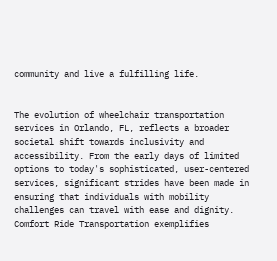community and live a fulfilling life.


The evolution of wheelchair transportation services in Orlando, FL, reflects a broader societal shift towards inclusivity and accessibility. From the early days of limited options to today's sophisticated, user-centered services, significant strides have been made in ensuring that individuals with mobility challenges can travel with ease and dignity. Comfort Ride Transportation exemplifies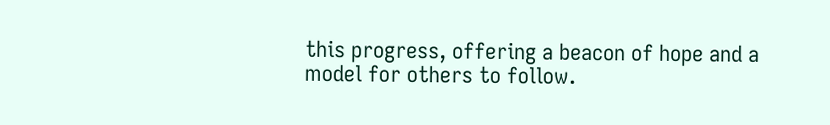this progress, offering a beacon of hope and a model for others to follow.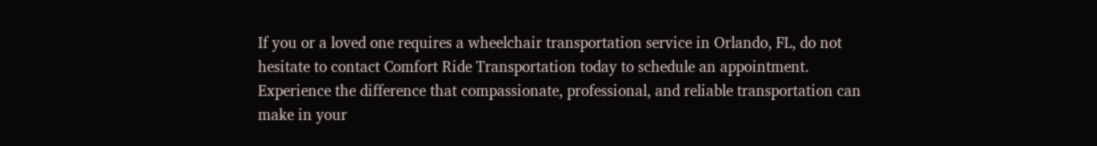If you or a loved one requires a wheelchair transportation service in Orlando, FL, do not hesitate to contact Comfort Ride Transportation today to schedule an appointment. Experience the difference that compassionate, professional, and reliable transportation can make in your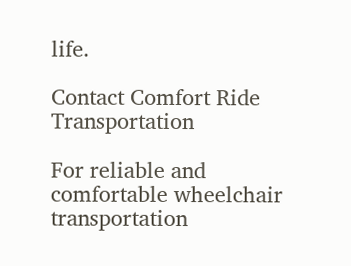life.

Contact Comfort Ride Transportation

For reliable and comfortable wheelchair transportation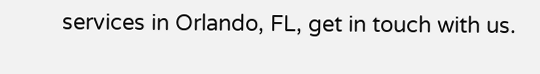services in Orlando, FL, get in touch with us.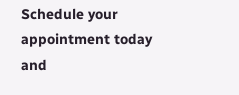Schedule your appointment today and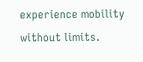experience mobility without limits.